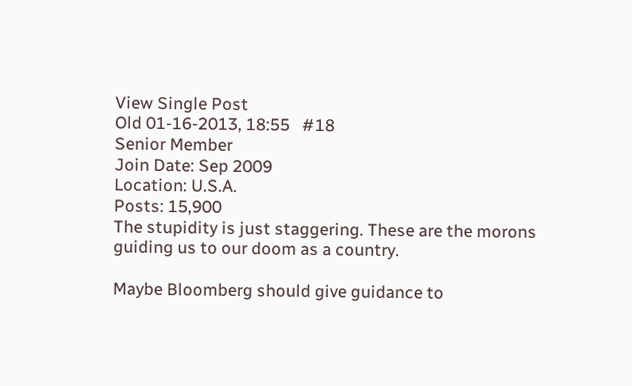View Single Post
Old 01-16-2013, 18:55   #18
Senior Member
Join Date: Sep 2009
Location: U.S.A.
Posts: 15,900
The stupidity is just staggering. These are the morons guiding us to our doom as a country.

Maybe Bloomberg should give guidance to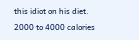this idiot on his diet. 2000 to 4000 calories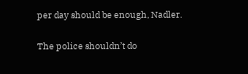per day should be enough, Nadler.

The police shouldn’t do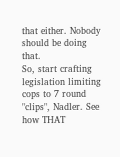that either. Nobody should be doing that.
So, start crafting legislation limiting cops to 7 round "clips", Nadler. See how THAT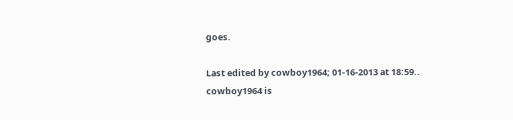goes.

Last edited by cowboy1964; 01-16-2013 at 18:59..
cowboy1964 is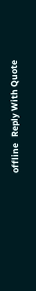offline   Reply With Quote